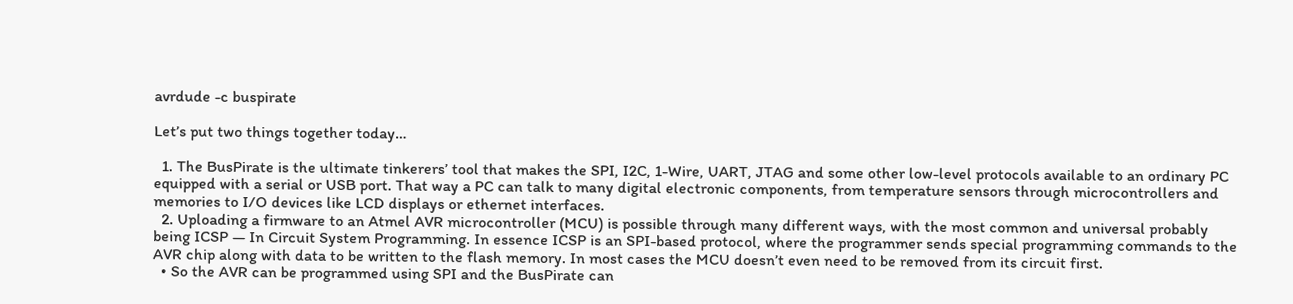avrdude -c buspirate

Let’s put two things together today…

  1. The BusPirate is the ultimate tinkerers’ tool that makes the SPI, I2C, 1-Wire, UART, JTAG and some other low-level protocols available to an ordinary PC equipped with a serial or USB port. That way a PC can talk to many digital electronic components, from temperature sensors through microcontrollers and memories to I/O devices like LCD displays or ethernet interfaces.
  2. Uploading a firmware to an Atmel AVR microcontroller (MCU) is possible through many different ways, with the most common and universal probably being ICSP — In Circuit System Programming. In essence ICSP is an SPI-based protocol, where the programmer sends special programming commands to the AVR chip along with data to be written to the flash memory. In most cases the MCU doesn’t even need to be removed from its circuit first.
  • So the AVR can be programmed using SPI and the BusPirate can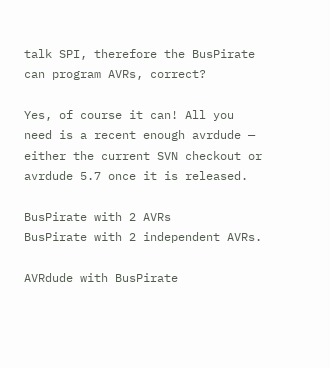talk SPI, therefore the BusPirate can program AVRs, correct?

Yes, of course it can! All you need is a recent enough avrdude — either the current SVN checkout or avrdude 5.7 once it is released.

BusPirate with 2 AVRs
BusPirate with 2 independent AVRs.

AVRdude with BusPirate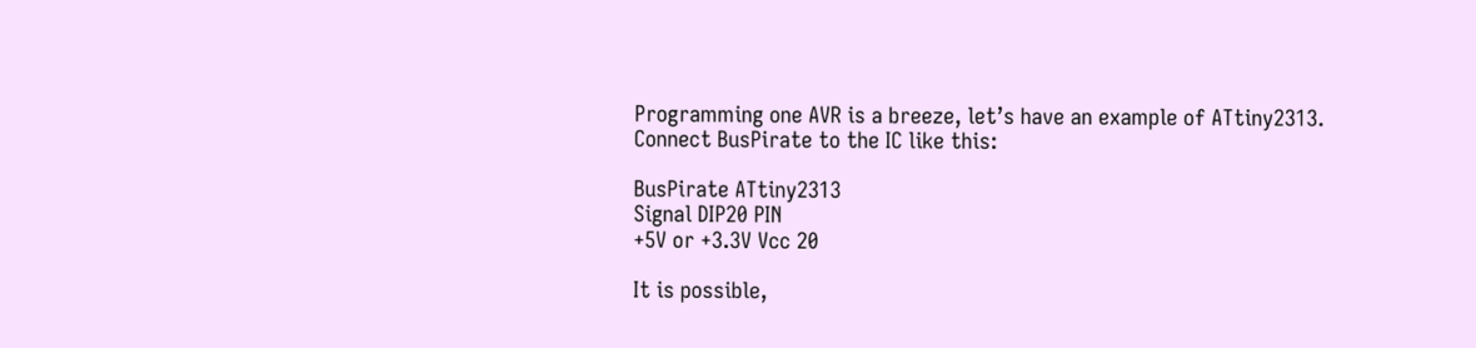Programming one AVR is a breeze, let’s have an example of ATtiny2313. Connect BusPirate to the IC like this:

BusPirate ATtiny2313
Signal DIP20 PIN
+5V or +3.3V Vcc 20

It is possible,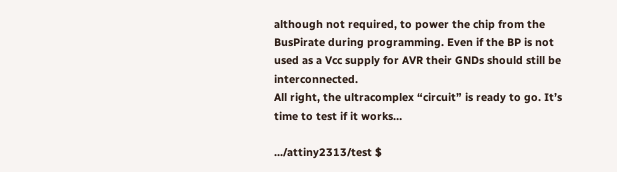although not required, to power the chip from the BusPirate during programming. Even if the BP is not used as a Vcc supply for AVR their GNDs should still be interconnected.
All right, the ultracomplex “circuit” is ready to go. It’s time to test if it works…

.../attiny2313/test $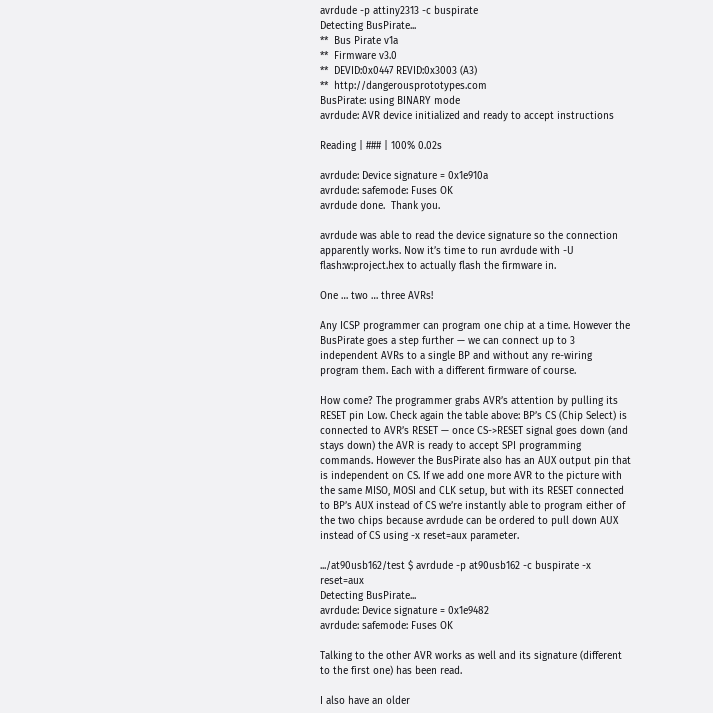avrdude -p attiny2313 -c buspirate
Detecting BusPirate...
**  Bus Pirate v1a
**  Firmware v3.0
**  DEVID:0x0447 REVID:0x3003 (A3)
**  http://dangerousprototypes.com
BusPirate: using BINARY mode
avrdude: AVR device initialized and ready to accept instructions

Reading | ### | 100% 0.02s

avrdude: Device signature = 0x1e910a
avrdude: safemode: Fuses OK
avrdude done.  Thank you.

avrdude was able to read the device signature so the connection apparently works. Now it’s time to run avrdude with -U flash:w:project.hex to actually flash the firmware in.

One … two … three AVRs!

Any ICSP programmer can program one chip at a time. However the BusPirate goes a step further — we can connect up to 3 independent AVRs to a single BP and without any re-wiring program them. Each with a different firmware of course.

How come? The programmer grabs AVR’s attention by pulling its RESET pin Low. Check again the table above: BP’s CS (Chip Select) is connected to AVR’s RESET — once CS->RESET signal goes down (and stays down) the AVR is ready to accept SPI programming commands. However the BusPirate also has an AUX output pin that is independent on CS. If we add one more AVR to the picture with the same MISO, MOSI and CLK setup, but with its RESET connected to BP’s AUX instead of CS we’re instantly able to program either of the two chips because avrdude can be ordered to pull down AUX instead of CS using -x reset=aux parameter.

.../at90usb162/test $ avrdude -p at90usb162 -c buspirate -x reset=aux
Detecting BusPirate...
avrdude: Device signature = 0x1e9482
avrdude: safemode: Fuses OK

Talking to the other AVR works as well and its signature (different to the first one) has been read.

I also have an older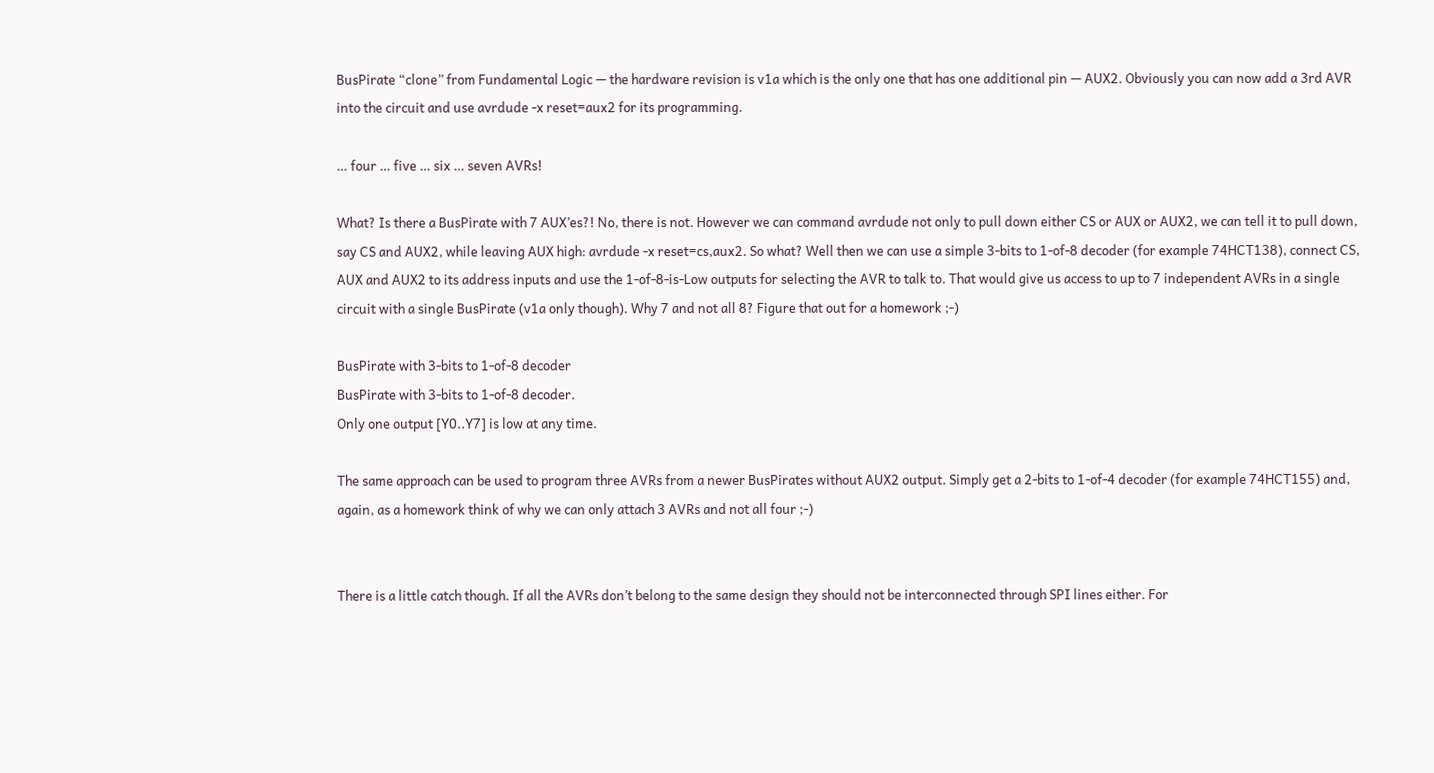BusPirate “clone” from Fundamental Logic — the hardware revision is v1a which is the only one that has one additional pin — AUX2. Obviously you can now add a 3rd AVR into the circuit and use avrdude -x reset=aux2 for its programming.

… four … five … six … seven AVRs!

What? Is there a BusPirate with 7 AUX’es?! No, there is not. However we can command avrdude not only to pull down either CS or AUX or AUX2, we can tell it to pull down, say CS and AUX2, while leaving AUX high: avrdude -x reset=cs,aux2. So what? Well then we can use a simple 3-bits to 1-of-8 decoder (for example 74HCT138), connect CS, AUX and AUX2 to its address inputs and use the 1-of-8-is-Low outputs for selecting the AVR to talk to. That would give us access to up to 7 independent AVRs in a single circuit with a single BusPirate (v1a only though). Why 7 and not all 8? Figure that out for a homework ;-)

BusPirate with 3-bits to 1-of-8 decoder
BusPirate with 3-bits to 1-of-8 decoder.
Only one output [Y0..Y7] is low at any time.

The same approach can be used to program three AVRs from a newer BusPirates without AUX2 output. Simply get a 2-bits to 1-of-4 decoder (for example 74HCT155) and, again, as a homework think of why we can only attach 3 AVRs and not all four ;-)


There is a little catch though. If all the AVRs don’t belong to the same design they should not be interconnected through SPI lines either. For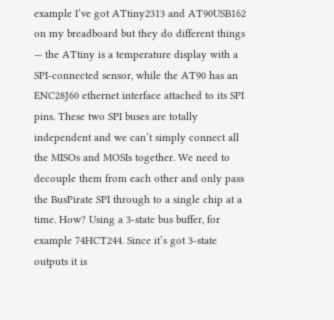example I’ve got ATtiny2313 and AT90USB162 on my breadboard but they do different things — the ATtiny is a temperature display with a SPI-connected sensor, while the AT90 has an ENC28J60 ethernet interface attached to its SPI pins. These two SPI buses are totally independent and we can’t simply connect all the MISOs and MOSIs together. We need to decouple them from each other and only pass the BusPirate SPI through to a single chip at a time. How? Using a 3-state bus buffer, for example 74HCT244. Since it’s got 3-state outputs it is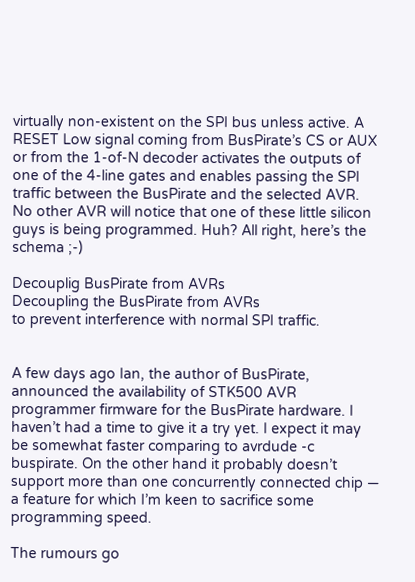virtually non-existent on the SPI bus unless active. A RESET Low signal coming from BusPirate’s CS or AUX or from the 1-of-N decoder activates the outputs of one of the 4-line gates and enables passing the SPI traffic between the BusPirate and the selected AVR. No other AVR will notice that one of these little silicon guys is being programmed. Huh? All right, here’s the schema ;-)

Decouplig BusPirate from AVRs
Decoupling the BusPirate from AVRs
to prevent interference with normal SPI traffic.


A few days ago Ian, the author of BusPirate, announced the availability of STK500 AVR programmer firmware for the BusPirate hardware. I haven’t had a time to give it a try yet. I expect it may be somewhat faster comparing to avrdude -c buspirate. On the other hand it probably doesn’t support more than one concurrently connected chip — a feature for which I’m keen to sacrifice some programming speed.

The rumours go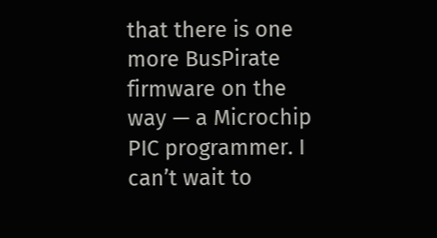that there is one more BusPirate firmware on the way — a Microchip PIC programmer. I can’t wait to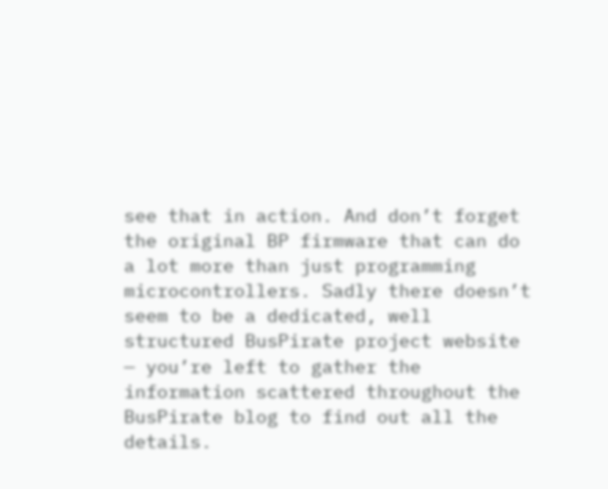see that in action. And don’t forget the original BP firmware that can do a lot more than just programming microcontrollers. Sadly there doesn’t seem to be a dedicated, well structured BusPirate project website — you’re left to gather the information scattered throughout the BusPirate blog to find out all the details.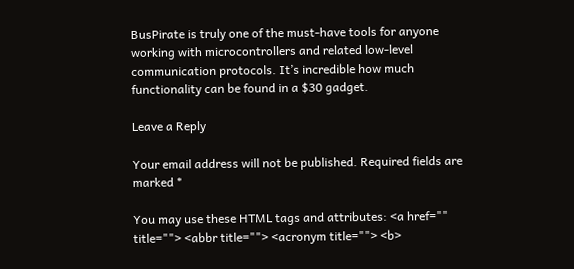BusPirate is truly one of the must-have tools for anyone working with microcontrollers and related low-level communication protocols. It’s incredible how much functionality can be found in a $30 gadget.

Leave a Reply

Your email address will not be published. Required fields are marked *

You may use these HTML tags and attributes: <a href="" title=""> <abbr title=""> <acronym title=""> <b>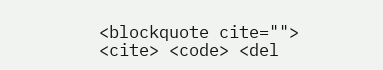<blockquote cite=""> <cite> <code> <del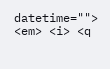datetime=""> <em> <i> <q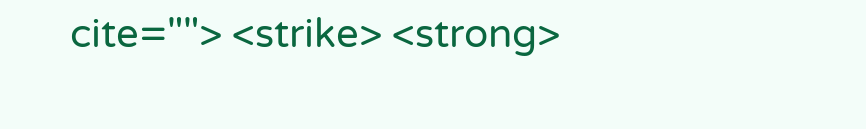cite=""> <strike> <strong>